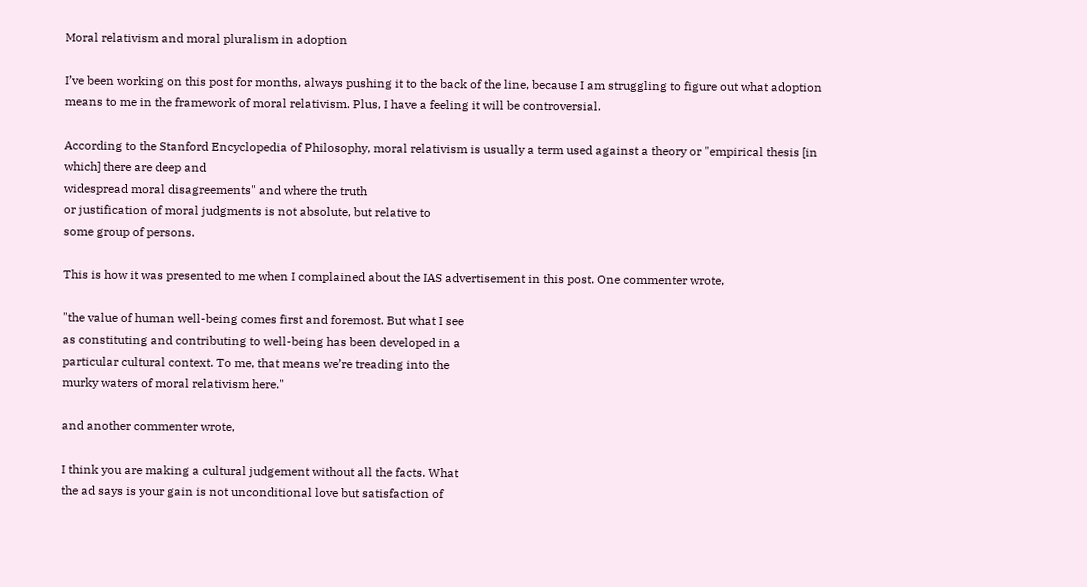Moral relativism and moral pluralism in adoption

I’ve been working on this post for months, always pushing it to the back of the line, because I am struggling to figure out what adoption means to me in the framework of moral relativism. Plus, I have a feeling it will be controversial.

According to the Stanford Encyclopedia of Philosophy, moral relativism is usually a term used against a theory or "empirical thesis [in which] there are deep and
widespread moral disagreements" and where the truth
or justification of moral judgments is not absolute, but relative to
some group of persons.

This is how it was presented to me when I complained about the IAS advertisement in this post. One commenter wrote,

"the value of human well-being comes first and foremost. But what I see
as constituting and contributing to well-being has been developed in a
particular cultural context. To me, that means we’re treading into the
murky waters of moral relativism here."

and another commenter wrote,

I think you are making a cultural judgement without all the facts. What
the ad says is your gain is not unconditional love but satisfaction of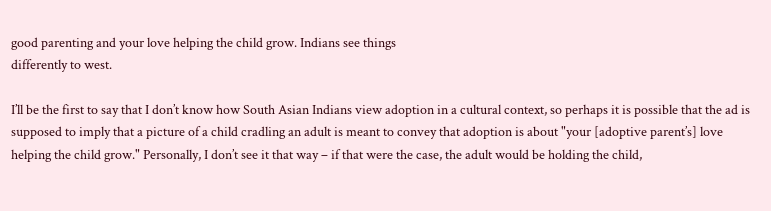good parenting and your love helping the child grow. Indians see things
differently to west.

I’ll be the first to say that I don’t know how South Asian Indians view adoption in a cultural context, so perhaps it is possible that the ad is supposed to imply that a picture of a child cradling an adult is meant to convey that adoption is about "your [adoptive parent’s] love helping the child grow." Personally, I don’t see it that way – if that were the case, the adult would be holding the child,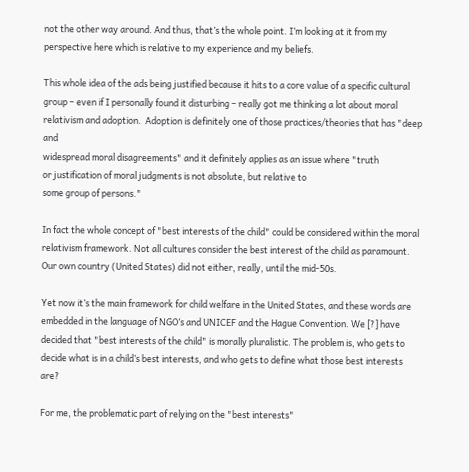not the other way around. And thus, that’s the whole point. I’m looking at it from my perspective here which is relative to my experience and my beliefs.

This whole idea of the ads being justified because it hits to a core value of a specific cultural group – even if I personally found it disturbing – really got me thinking a lot about moral relativism and adoption.  Adoption is definitely one of those practices/theories that has "deep and
widespread moral disagreements" and it definitely applies as an issue where "truth
or justification of moral judgments is not absolute, but relative to
some group of persons."

In fact the whole concept of "best interests of the child" could be considered within the moral relativism framework. Not all cultures consider the best interest of the child as paramount. Our own country (United States) did not either, really, until the mid-50s.

Yet now it’s the main framework for child welfare in the United States, and these words are embedded in the language of NGO’s and UNICEF and the Hague Convention. We [?] have decided that "best interests of the child" is morally pluralistic. The problem is, who gets to decide what is in a child’s best interests, and who gets to define what those best interests are?

For me, the problematic part of relying on the "best interests"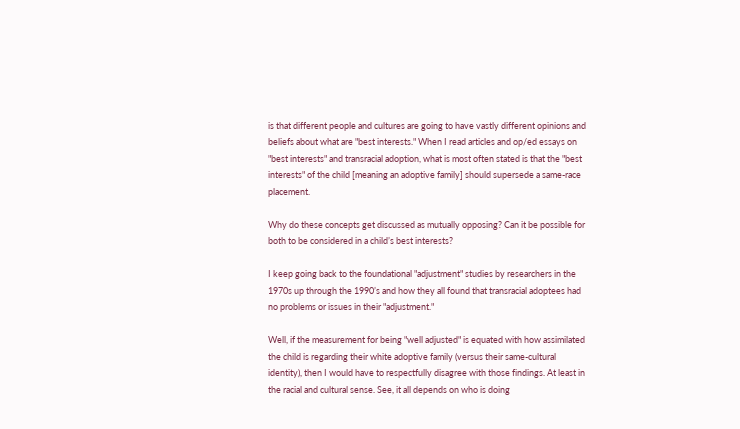is that different people and cultures are going to have vastly different opinions and beliefs about what are "best interests." When I read articles and op/ed essays on "best interests" and transracial adoption, what is most often stated is that the "best interests" of the child [meaning an adoptive family] should supersede a same-race placement.

Why do these concepts get discussed as mutually opposing? Can it be possible for both to be considered in a child’s best interests?

I keep going back to the foundational "adjustment" studies by researchers in the 1970s up through the 1990’s and how they all found that transracial adoptees had no problems or issues in their "adjustment."

Well, if the measurement for being "well adjusted" is equated with how assimilated the child is regarding their white adoptive family (versus their same-cultural identity), then I would have to respectfully disagree with those findings. At least in the racial and cultural sense. See, it all depends on who is doing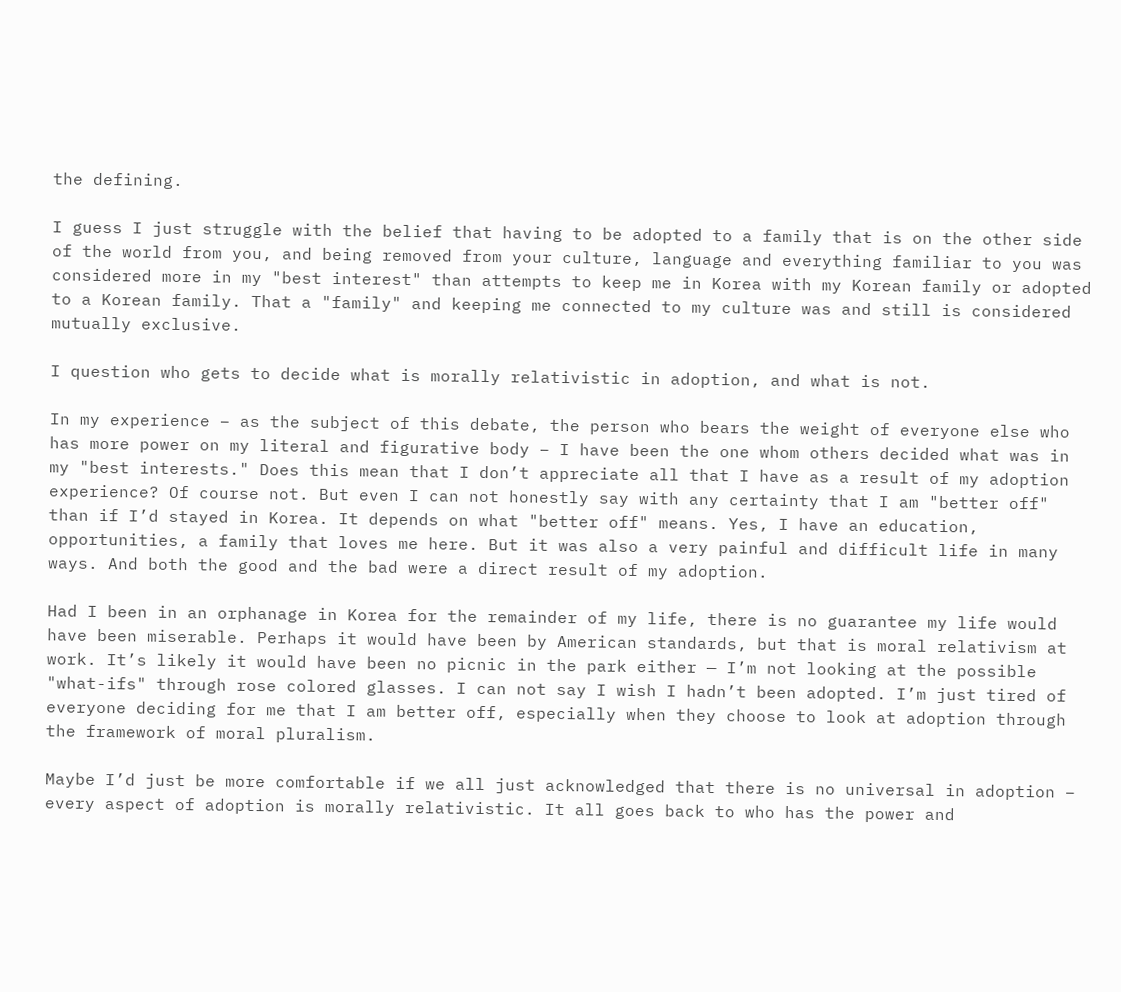the defining.

I guess I just struggle with the belief that having to be adopted to a family that is on the other side of the world from you, and being removed from your culture, language and everything familiar to you was considered more in my "best interest" than attempts to keep me in Korea with my Korean family or adopted to a Korean family. That a "family" and keeping me connected to my culture was and still is considered mutually exclusive.

I question who gets to decide what is morally relativistic in adoption, and what is not.

In my experience – as the subject of this debate, the person who bears the weight of everyone else who has more power on my literal and figurative body – I have been the one whom others decided what was in my "best interests." Does this mean that I don’t appreciate all that I have as a result of my adoption experience? Of course not. But even I can not honestly say with any certainty that I am "better off" than if I’d stayed in Korea. It depends on what "better off" means. Yes, I have an education, opportunities, a family that loves me here. But it was also a very painful and difficult life in many ways. And both the good and the bad were a direct result of my adoption.

Had I been in an orphanage in Korea for the remainder of my life, there is no guarantee my life would have been miserable. Perhaps it would have been by American standards, but that is moral relativism at work. It’s likely it would have been no picnic in the park either — I’m not looking at the possible "what-ifs" through rose colored glasses. I can not say I wish I hadn’t been adopted. I’m just tired of everyone deciding for me that I am better off, especially when they choose to look at adoption through the framework of moral pluralism.

Maybe I’d just be more comfortable if we all just acknowledged that there is no universal in adoption – every aspect of adoption is morally relativistic. It all goes back to who has the power and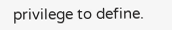privilege to define.